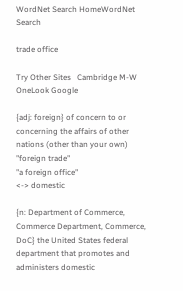WordNet Search HomeWordNet Search

trade office

Try Other Sites   Cambridge M-W OneLook Google

{adj: foreign} of concern to or concerning the affairs of other nations (other than your own)
"foreign trade"
"a foreign office"
<-> domestic

{n: Department of Commerce, Commerce Department, Commerce, DoC} the United States federal department that promotes and administers domestic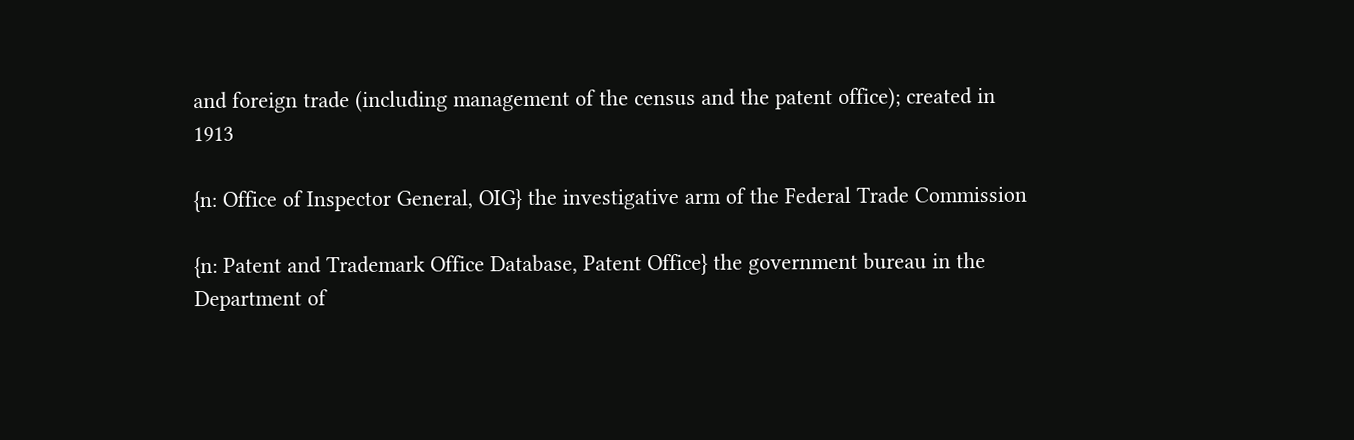and foreign trade (including management of the census and the patent office); created in 1913

{n: Office of Inspector General, OIG} the investigative arm of the Federal Trade Commission

{n: Patent and Trademark Office Database, Patent Office} the government bureau in the Department of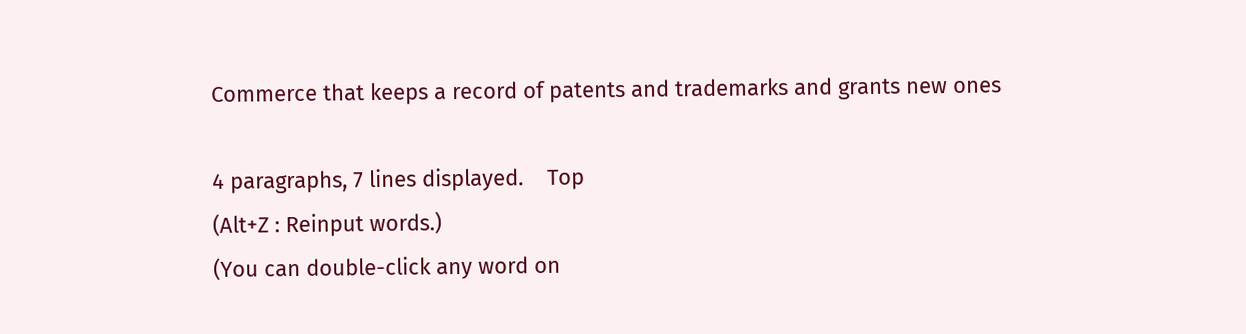Commerce that keeps a record of patents and trademarks and grants new ones

4 paragraphs, 7 lines displayed.    Top
(Alt+Z : Reinput words.)
(You can double-click any word on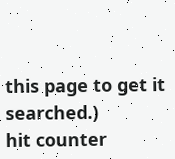this page to get it searched.)
hit counter